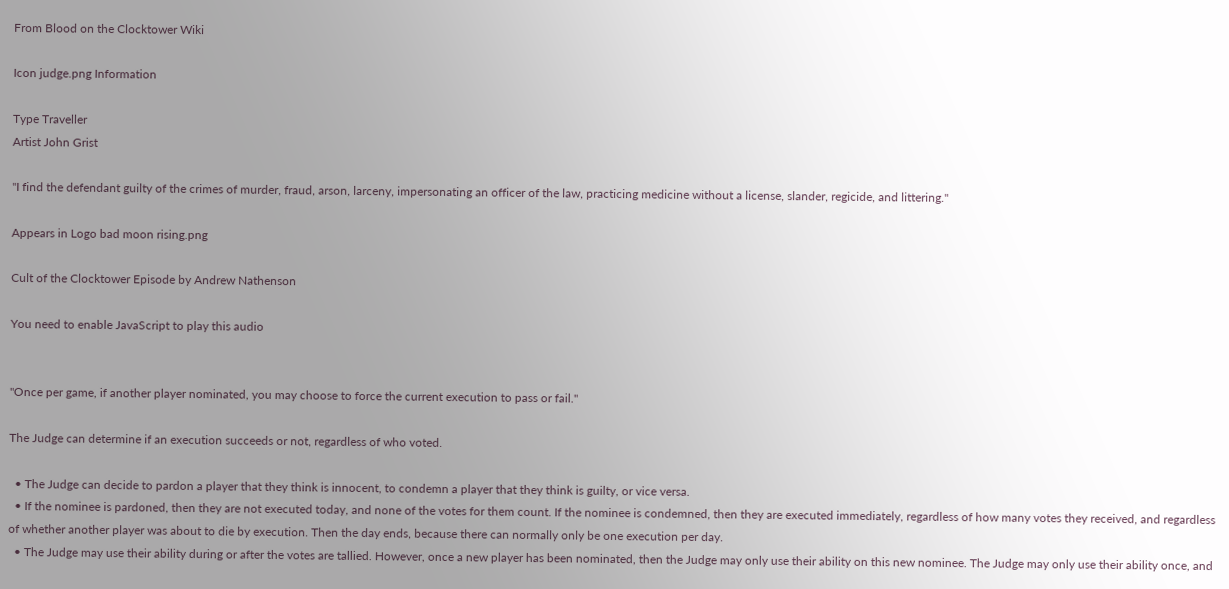From Blood on the Clocktower Wiki

Icon judge.png Information

Type Traveller
Artist John Grist

"I find the defendant guilty of the crimes of murder, fraud, arson, larceny, impersonating an officer of the law, practicing medicine without a license, slander, regicide, and littering."

Appears in Logo bad moon rising.png

Cult of the Clocktower Episode by Andrew Nathenson

You need to enable JavaScript to play this audio


"Once per game, if another player nominated, you may choose to force the current execution to pass or fail."

The Judge can determine if an execution succeeds or not, regardless of who voted.

  • The Judge can decide to pardon a player that they think is innocent, to condemn a player that they think is guilty, or vice versa.
  • If the nominee is pardoned, then they are not executed today, and none of the votes for them count. If the nominee is condemned, then they are executed immediately, regardless of how many votes they received, and regardless of whether another player was about to die by execution. Then the day ends, because there can normally only be one execution per day.
  • The Judge may use their ability during or after the votes are tallied. However, once a new player has been nominated, then the Judge may only use their ability on this new nominee. The Judge may only use their ability once, and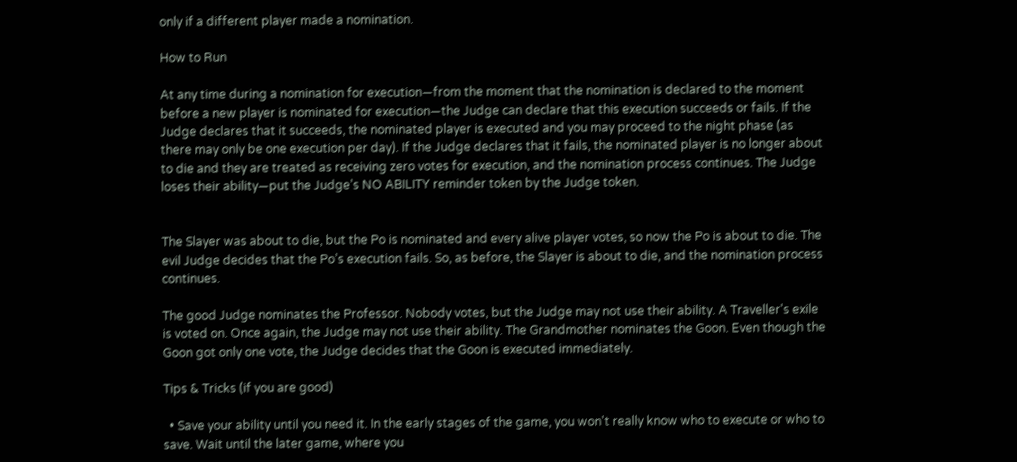only if a different player made a nomination.

How to Run

At any time during a nomination for execution—from the moment that the nomination is declared to the moment before a new player is nominated for execution—the Judge can declare that this execution succeeds or fails. If the Judge declares that it succeeds, the nominated player is executed and you may proceed to the night phase (as there may only be one execution per day). If the Judge declares that it fails, the nominated player is no longer about to die and they are treated as receiving zero votes for execution, and the nomination process continues. The Judge loses their ability—put the Judge’s NO ABILITY reminder token by the Judge token.


The Slayer was about to die, but the Po is nominated and every alive player votes, so now the Po is about to die. The evil Judge decides that the Po’s execution fails. So, as before, the Slayer is about to die, and the nomination process continues.

The good Judge nominates the Professor. Nobody votes, but the Judge may not use their ability. A Traveller's exile is voted on. Once again, the Judge may not use their ability. The Grandmother nominates the Goon. Even though the Goon got only one vote, the Judge decides that the Goon is executed immediately.

Tips & Tricks (if you are good)

  • Save your ability until you need it. In the early stages of the game, you won't really know who to execute or who to save. Wait until the later game, where you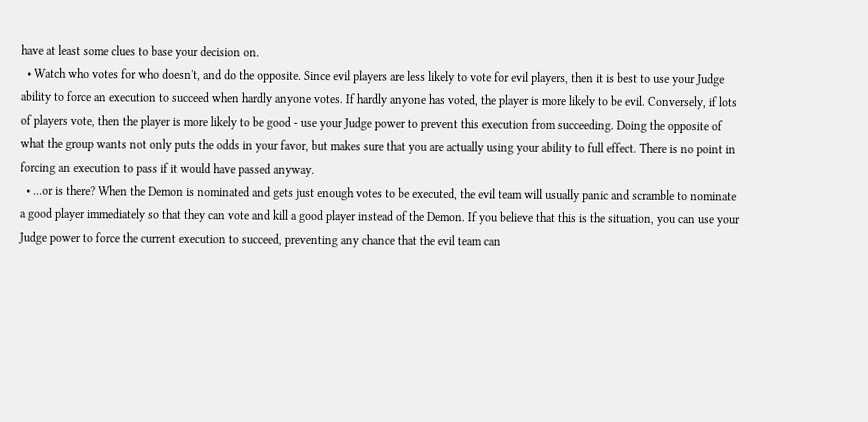have at least some clues to base your decision on.
  • Watch who votes for who doesn't, and do the opposite. Since evil players are less likely to vote for evil players, then it is best to use your Judge ability to force an execution to succeed when hardly anyone votes. If hardly anyone has voted, the player is more likely to be evil. Conversely, if lots of players vote, then the player is more likely to be good - use your Judge power to prevent this execution from succeeding. Doing the opposite of what the group wants not only puts the odds in your favor, but makes sure that you are actually using your ability to full effect. There is no point in forcing an execution to pass if it would have passed anyway.
  • ...or is there? When the Demon is nominated and gets just enough votes to be executed, the evil team will usually panic and scramble to nominate a good player immediately so that they can vote and kill a good player instead of the Demon. If you believe that this is the situation, you can use your Judge power to force the current execution to succeed, preventing any chance that the evil team can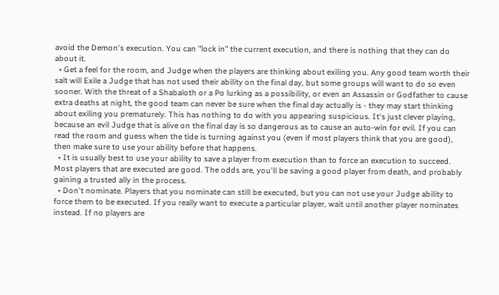avoid the Demon's execution. You can "lock in" the current execution, and there is nothing that they can do about it.
  • Get a feel for the room, and Judge when the players are thinking about exiling you. Any good team worth their salt will Exile a Judge that has not used their ability on the final day, but some groups will want to do so even sooner. With the threat of a Shabaloth or a Po lurking as a possibility, or even an Assassin or Godfather to cause extra deaths at night, the good team can never be sure when the final day actually is - they may start thinking about exiling you prematurely. This has nothing to do with you appearing suspicious. It's just clever playing, because an evil Judge that is alive on the final day is so dangerous as to cause an auto-win for evil. If you can read the room and guess when the tide is turning against you (even if most players think that you are good), then make sure to use your ability before that happens.
  • It is usually best to use your ability to save a player from execution than to force an execution to succeed. Most players that are executed are good. The odds are, you'll be saving a good player from death, and probably gaining a trusted ally in the process.
  • Don't nominate. Players that you nominate can still be executed, but you can not use your Judge ability to force them to be executed. If you really want to execute a particular player, wait until another player nominates instead. If no players are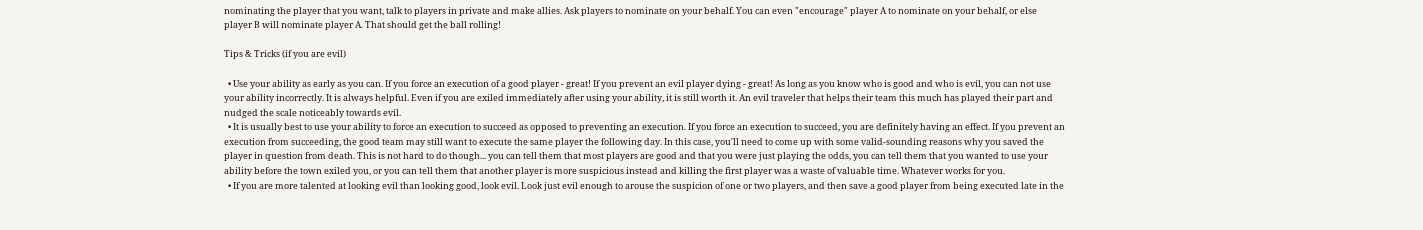nominating the player that you want, talk to players in private and make allies. Ask players to nominate on your behalf. You can even "encourage" player A to nominate on your behalf, or else player B will nominate player A. That should get the ball rolling!

Tips & Tricks (if you are evil)

  • Use your ability as early as you can. If you force an execution of a good player - great! If you prevent an evil player dying - great! As long as you know who is good and who is evil, you can not use your ability incorrectly. It is always helpful. Even if you are exiled immediately after using your ability, it is still worth it. An evil traveler that helps their team this much has played their part and nudged the scale noticeably towards evil.
  • It is usually best to use your ability to force an execution to succeed as opposed to preventing an execution. If you force an execution to succeed, you are definitely having an effect. If you prevent an execution from succeeding, the good team may still want to execute the same player the following day. In this case, you'll need to come up with some valid-sounding reasons why you saved the player in question from death. This is not hard to do though... you can tell them that most players are good and that you were just playing the odds, you can tell them that you wanted to use your ability before the town exiled you, or you can tell them that another player is more suspicious instead and killing the first player was a waste of valuable time. Whatever works for you.
  • If you are more talented at looking evil than looking good, look evil. Look just evil enough to arouse the suspicion of one or two players, and then save a good player from being executed late in the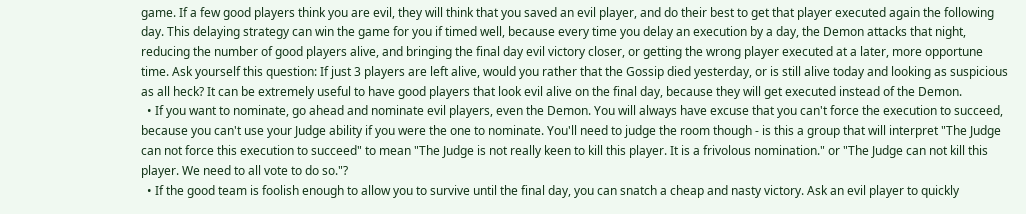game. If a few good players think you are evil, they will think that you saved an evil player, and do their best to get that player executed again the following day. This delaying strategy can win the game for you if timed well, because every time you delay an execution by a day, the Demon attacks that night, reducing the number of good players alive, and bringing the final day evil victory closer, or getting the wrong player executed at a later, more opportune time. Ask yourself this question: If just 3 players are left alive, would you rather that the Gossip died yesterday, or is still alive today and looking as suspicious as all heck? It can be extremely useful to have good players that look evil alive on the final day, because they will get executed instead of the Demon.
  • If you want to nominate, go ahead and nominate evil players, even the Demon. You will always have excuse that you can't force the execution to succeed, because you can't use your Judge ability if you were the one to nominate. You'll need to judge the room though - is this a group that will interpret "The Judge can not force this execution to succeed" to mean "The Judge is not really keen to kill this player. It is a frivolous nomination." or "The Judge can not kill this player. We need to all vote to do so."?
  • If the good team is foolish enough to allow you to survive until the final day, you can snatch a cheap and nasty victory. Ask an evil player to quickly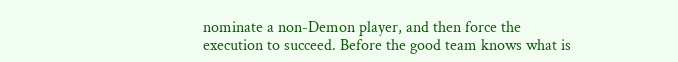nominate a non-Demon player, and then force the execution to succeed. Before the good team knows what is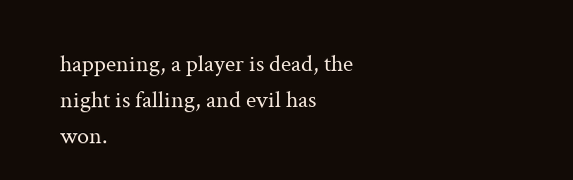happening, a player is dead, the night is falling, and evil has won.